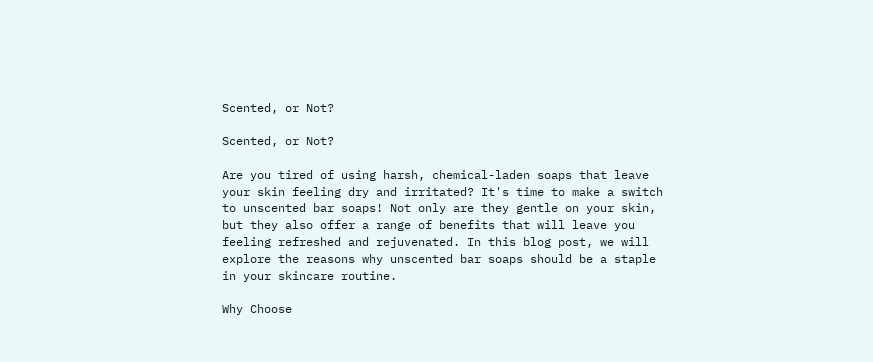Scented, or Not?

Scented, or Not?

Are you tired of using harsh, chemical-laden soaps that leave your skin feeling dry and irritated? It's time to make a switch to unscented bar soaps! Not only are they gentle on your skin, but they also offer a range of benefits that will leave you feeling refreshed and rejuvenated. In this blog post, we will explore the reasons why unscented bar soaps should be a staple in your skincare routine.

Why Choose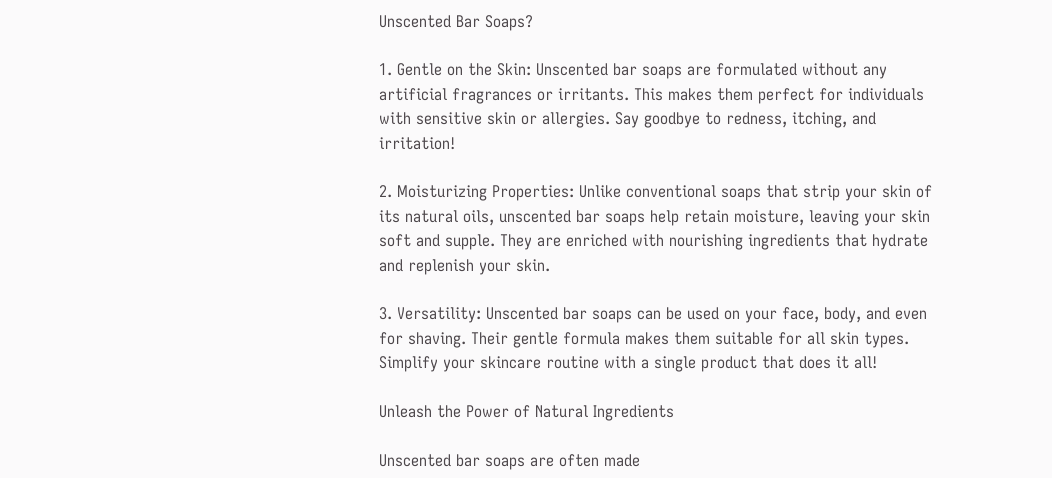Unscented Bar Soaps?

1. Gentle on the Skin: Unscented bar soaps are formulated without any artificial fragrances or irritants. This makes them perfect for individuals with sensitive skin or allergies. Say goodbye to redness, itching, and irritation!

2. Moisturizing Properties: Unlike conventional soaps that strip your skin of its natural oils, unscented bar soaps help retain moisture, leaving your skin soft and supple. They are enriched with nourishing ingredients that hydrate and replenish your skin.

3. Versatility: Unscented bar soaps can be used on your face, body, and even for shaving. Their gentle formula makes them suitable for all skin types. Simplify your skincare routine with a single product that does it all!

Unleash the Power of Natural Ingredients

Unscented bar soaps are often made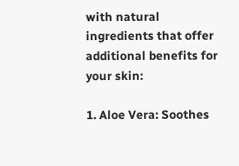with natural ingredients that offer additional benefits for your skin:

1. Aloe Vera: Soothes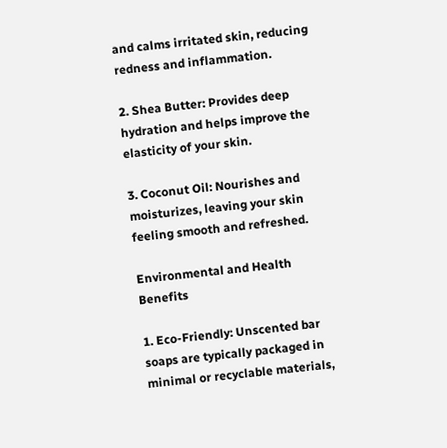and calms irritated skin, reducing redness and inflammation.

2. Shea Butter: Provides deep hydration and helps improve the elasticity of your skin.

3. Coconut Oil: Nourishes and moisturizes, leaving your skin feeling smooth and refreshed.

Environmental and Health Benefits

1. Eco-Friendly: Unscented bar soaps are typically packaged in minimal or recyclable materials,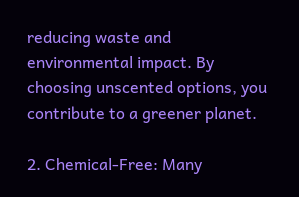reducing waste and environmental impact. By choosing unscented options, you contribute to a greener planet.

2. Chemical-Free: Many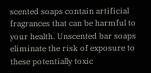scented soaps contain artificial fragrances that can be harmful to your health. Unscented bar soaps eliminate the risk of exposure to these potentially toxic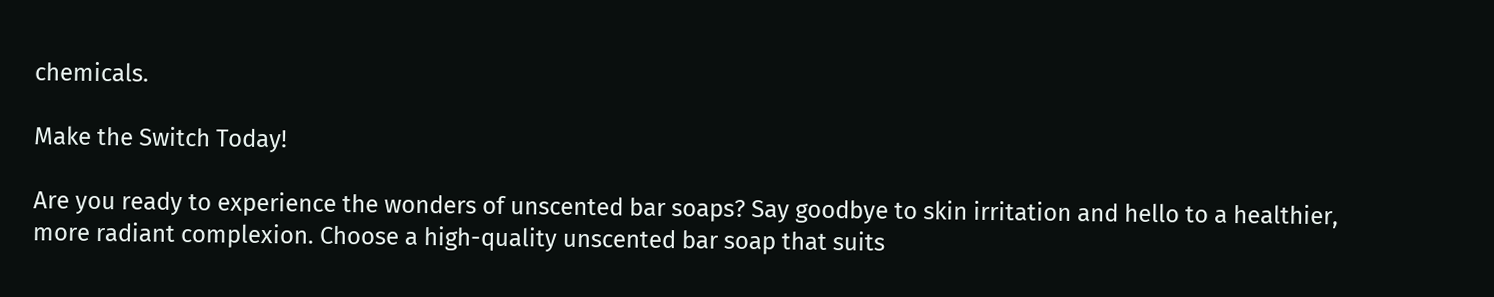chemicals.

Make the Switch Today!

Are you ready to experience the wonders of unscented bar soaps? Say goodbye to skin irritation and hello to a healthier, more radiant complexion. Choose a high-quality unscented bar soap that suits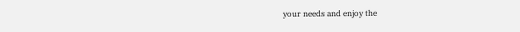your needs and enjoy the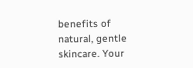benefits of natural, gentle skincare. Your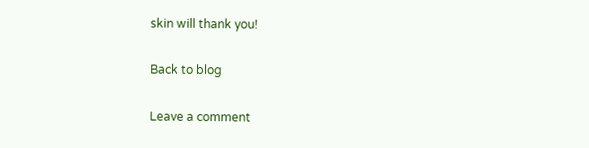skin will thank you!

Back to blog

Leave a comment